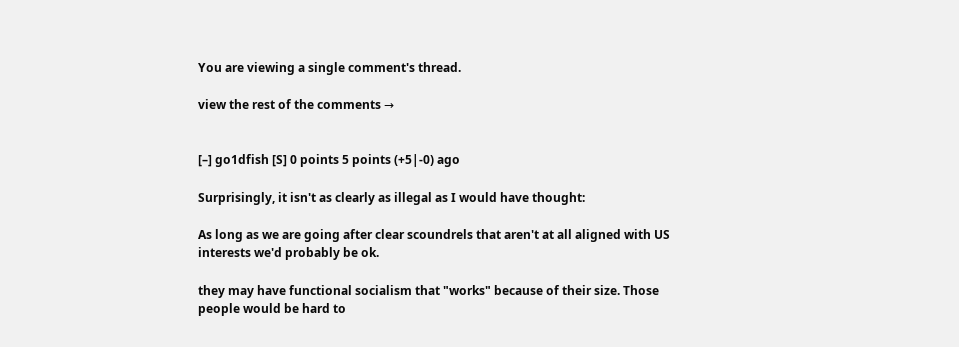You are viewing a single comment's thread.

view the rest of the comments →


[–] go1dfish [S] 0 points 5 points (+5|-0) ago

Surprisingly, it isn't as clearly as illegal as I would have thought:

As long as we are going after clear scoundrels that aren't at all aligned with US interests we'd probably be ok.

they may have functional socialism that "works" because of their size. Those people would be hard to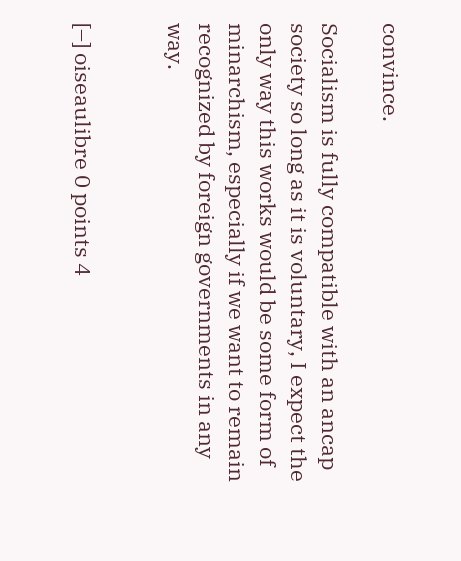convince.

Socialism is fully compatible with an ancap society so long as it is voluntary, I expect the only way this works would be some form of minarchism, especially if we want to remain recognized by foreign governments in any way.


[–] oiseaulibre 0 points 4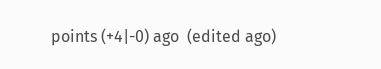points (+4|-0) ago  (edited ago)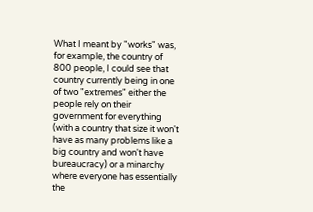What I meant by "works" was, for example, the country of 800 people, I could see that country currently being in one of two "extremes" either the people rely on their government for everything (with a country that size it won't have as many problems like a big country and won't have bureaucracy) or a minarchy where everyone has essentially the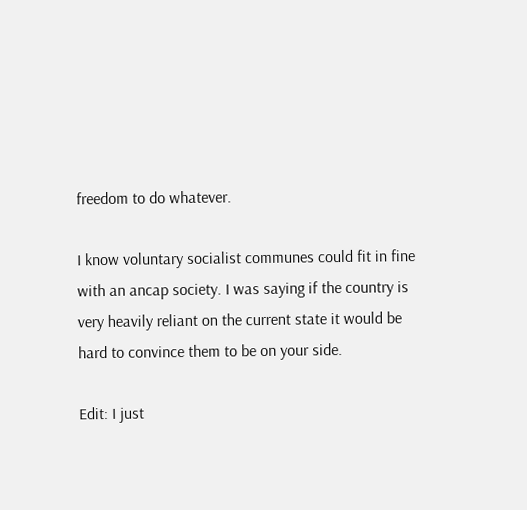freedom to do whatever.

I know voluntary socialist communes could fit in fine with an ancap society. I was saying if the country is very heavily reliant on the current state it would be hard to convince them to be on your side.

Edit: I just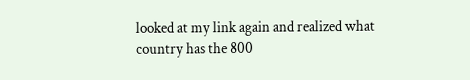looked at my link again and realized what country has the 800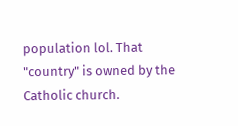population lol. That "country" is owned by the Catholic church.